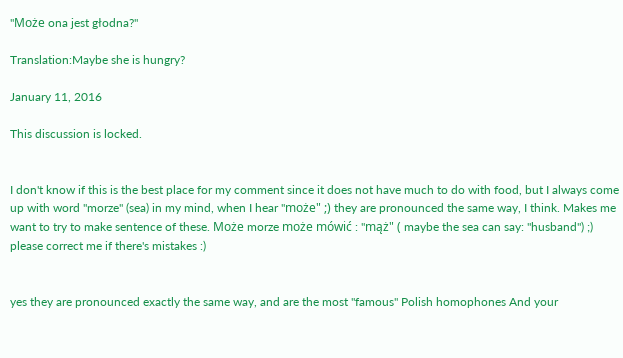"Może ona jest głodna?"

Translation:Maybe she is hungry?

January 11, 2016

This discussion is locked.


I don't know if this is the best place for my comment since it does not have much to do with food, but I always come up with word "morze" (sea) in my mind, when I hear "może" ;) they are pronounced the same way, I think. Makes me want to try to make sentence of these. Może morze może mówić : "mąż" ( maybe the sea can say: "husband") ;) please correct me if there's mistakes :)


yes they are pronounced exactly the same way, and are the most "famous" Polish homophones And your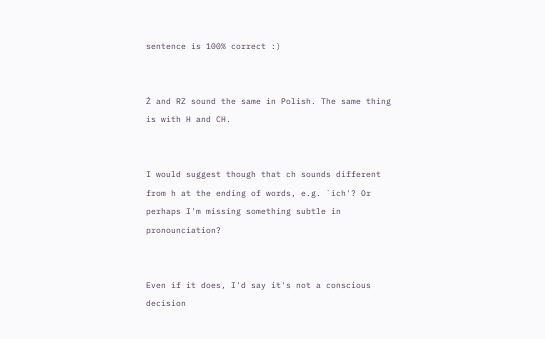sentence is 100% correct :)


Ż and RZ sound the same in Polish. The same thing is with H and CH.


I would suggest though that ch sounds different from h at the ending of words, e.g. `ich'? Or perhaps I'm missing something subtle in pronounciation?


Even if it does, I'd say it's not a conscious decision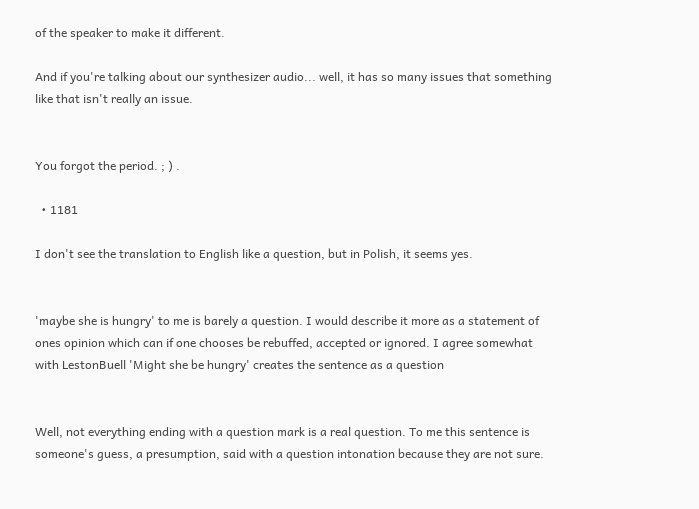of the speaker to make it different.

And if you're talking about our synthesizer audio... well, it has so many issues that something like that isn't really an issue.


You forgot the period. ; ) .

  • 1181

I don't see the translation to English like a question, but in Polish, it seems yes.


'maybe she is hungry' to me is barely a question. I would describe it more as a statement of ones opinion which can if one chooses be rebuffed, accepted or ignored. I agree somewhat with LestonBuell 'Might she be hungry' creates the sentence as a question


Well, not everything ending with a question mark is a real question. To me this sentence is someone's guess, a presumption, said with a question intonation because they are not sure.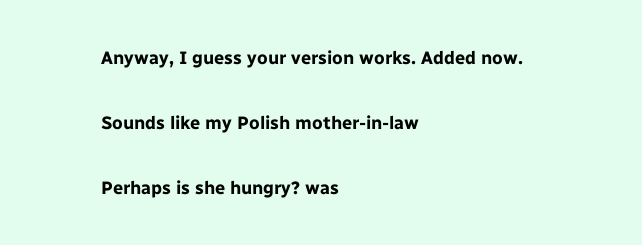Anyway, I guess your version works. Added now.


Sounds like my Polish mother-in-law


Perhaps is she hungry? was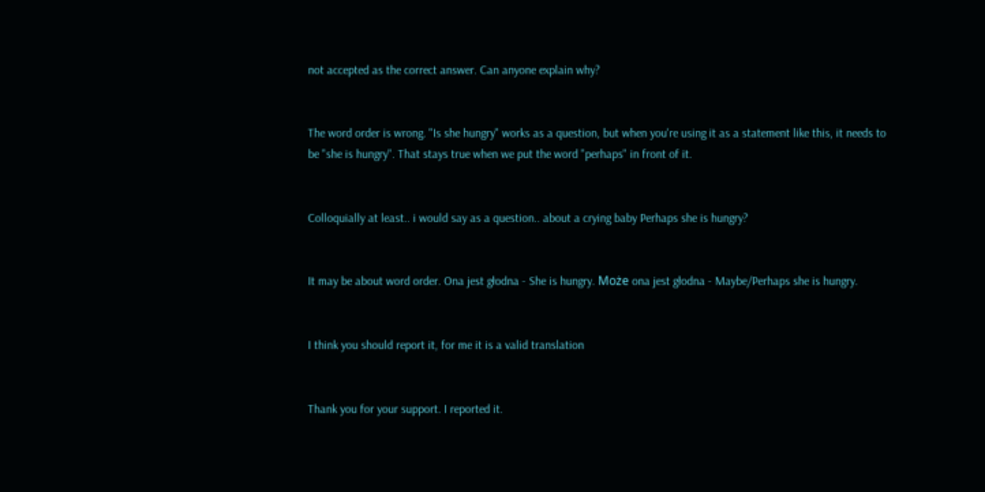not accepted as the correct answer. Can anyone explain why?


The word order is wrong. "Is she hungry" works as a question, but when you're using it as a statement like this, it needs to be "she is hungry". That stays true when we put the word "perhaps" in front of it.


Colloquially at least.. i would say as a question.. about a crying baby Perhaps she is hungry?


It may be about word order. Ona jest głodna - She is hungry. Może ona jest głodna - Maybe/Perhaps she is hungry.


I think you should report it, for me it is a valid translation


Thank you for your support. I reported it.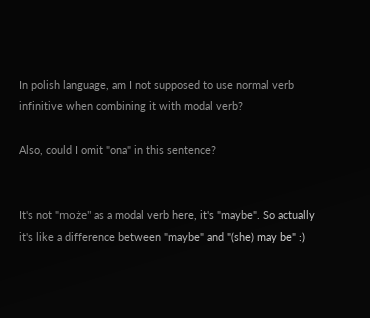In polish language, am I not supposed to use normal verb infinitive when combining it with modal verb?

Also, could I omit "ona" in this sentence?


It's not "może" as a modal verb here, it's "maybe". So actually it's like a difference between "maybe" and "(she) may be" :)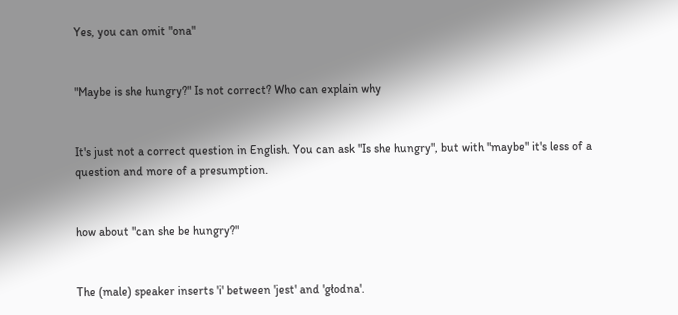Yes, you can omit "ona"


"Maybe is she hungry?" Is not correct? Who can explain why


It's just not a correct question in English. You can ask "Is she hungry", but with "maybe" it's less of a question and more of a presumption.


how about "can she be hungry?"


The (male) speaker inserts 'i' between 'jest' and 'głodna'.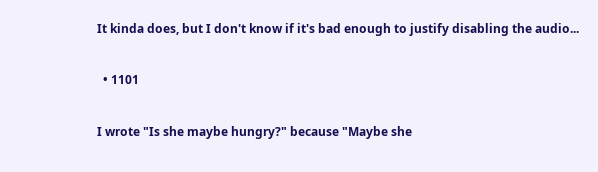It kinda does, but I don't know if it's bad enough to justify disabling the audio...

  • 1101

I wrote "Is she maybe hungry?" because "Maybe she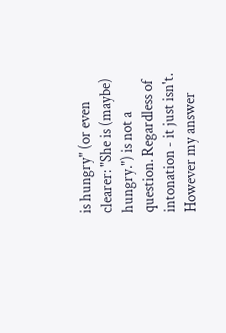is hungry" (or even clearer: "She is (maybe) hungry.") is not a question. Regardless of intonation - it just isn't. However my answer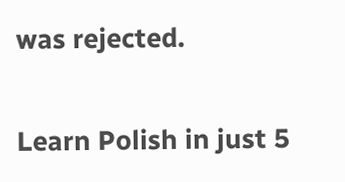was rejected.

Learn Polish in just 5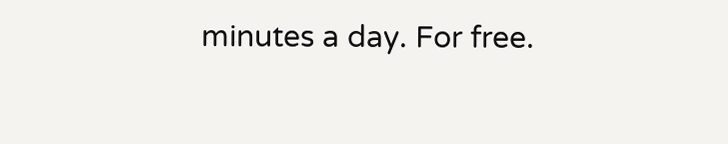minutes a day. For free.